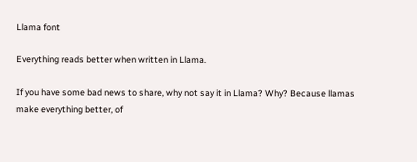Llama font

Everything reads better when written in Llama.

If you have some bad news to share, why not say it in Llama? Why? Because llamas make everything better, of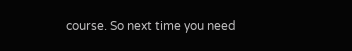course. So next time you need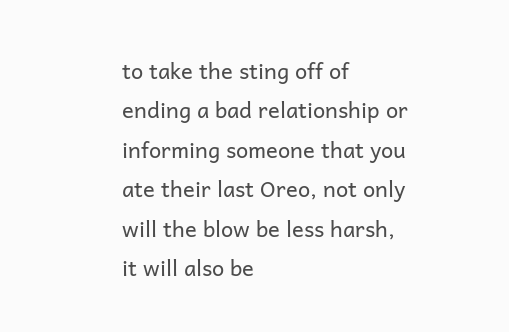to take the sting off of ending a bad relationship or informing someone that you ate their last Oreo, not only will the blow be less harsh, it will also be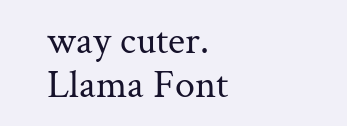way cuter. Llama Font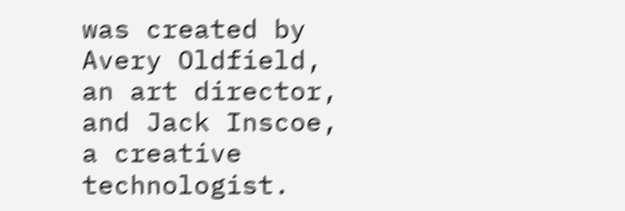was created by Avery Oldfield, an art director, and Jack Inscoe, a creative technologist.